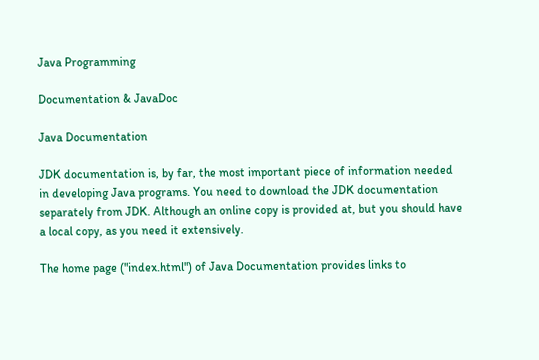Java Programming

Documentation & JavaDoc

Java Documentation

JDK documentation is, by far, the most important piece of information needed in developing Java programs. You need to download the JDK documentation separately from JDK. Although an online copy is provided at, but you should have a local copy, as you need it extensively.

The home page ("index.html") of Java Documentation provides links to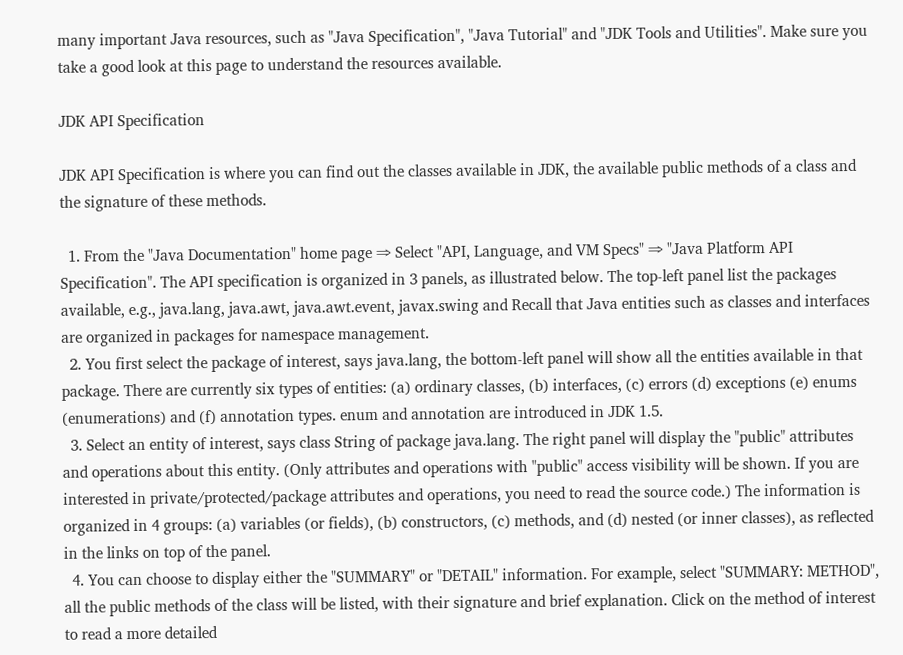many important Java resources, such as "Java Specification", "Java Tutorial" and "JDK Tools and Utilities". Make sure you take a good look at this page to understand the resources available.

JDK API Specification

JDK API Specification is where you can find out the classes available in JDK, the available public methods of a class and the signature of these methods.

  1. From the "Java Documentation" home page ⇒ Select "API, Language, and VM Specs" ⇒ "Java Platform API Specification". The API specification is organized in 3 panels, as illustrated below. The top-left panel list the packages available, e.g., java.lang, java.awt, java.awt.event, javax.swing and Recall that Java entities such as classes and interfaces are organized in packages for namespace management.
  2. You first select the package of interest, says java.lang, the bottom-left panel will show all the entities available in that package. There are currently six types of entities: (a) ordinary classes, (b) interfaces, (c) errors (d) exceptions (e) enums (enumerations) and (f) annotation types. enum and annotation are introduced in JDK 1.5.
  3. Select an entity of interest, says class String of package java.lang. The right panel will display the "public" attributes and operations about this entity. (Only attributes and operations with "public" access visibility will be shown. If you are interested in private/protected/package attributes and operations, you need to read the source code.) The information is organized in 4 groups: (a) variables (or fields), (b) constructors, (c) methods, and (d) nested (or inner classes), as reflected in the links on top of the panel.
  4. You can choose to display either the "SUMMARY" or "DETAIL" information. For example, select "SUMMARY: METHOD", all the public methods of the class will be listed, with their signature and brief explanation. Click on the method of interest to read a more detailed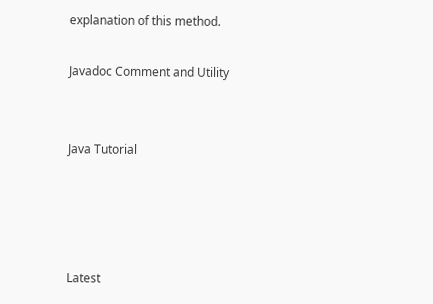explanation of this method.

Javadoc Comment and Utility


Java Tutorial




Latest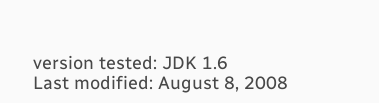version tested: JDK 1.6
Last modified: August 8, 2008